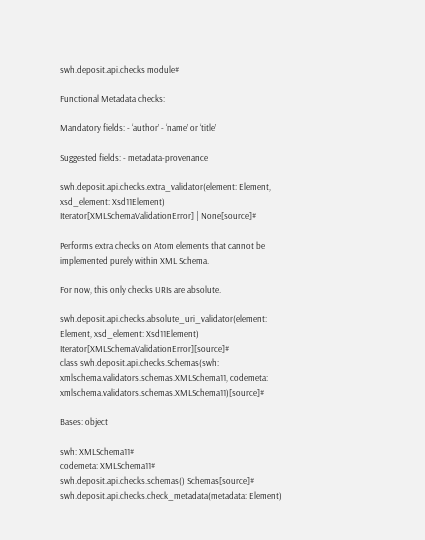swh.deposit.api.checks module#

Functional Metadata checks:

Mandatory fields: - ‘author’ - ‘name’ or ‘title’

Suggested fields: - metadata-provenance

swh.deposit.api.checks.extra_validator(element: Element, xsd_element: Xsd11Element) Iterator[XMLSchemaValidationError] | None[source]#

Performs extra checks on Atom elements that cannot be implemented purely within XML Schema.

For now, this only checks URIs are absolute.

swh.deposit.api.checks.absolute_uri_validator(element: Element, xsd_element: Xsd11Element) Iterator[XMLSchemaValidationError][source]#
class swh.deposit.api.checks.Schemas(swh: xmlschema.validators.schemas.XMLSchema11, codemeta: xmlschema.validators.schemas.XMLSchema11)[source]#

Bases: object

swh: XMLSchema11#
codemeta: XMLSchema11#
swh.deposit.api.checks.schemas() Schemas[source]#
swh.deposit.api.checks.check_metadata(metadata: Element)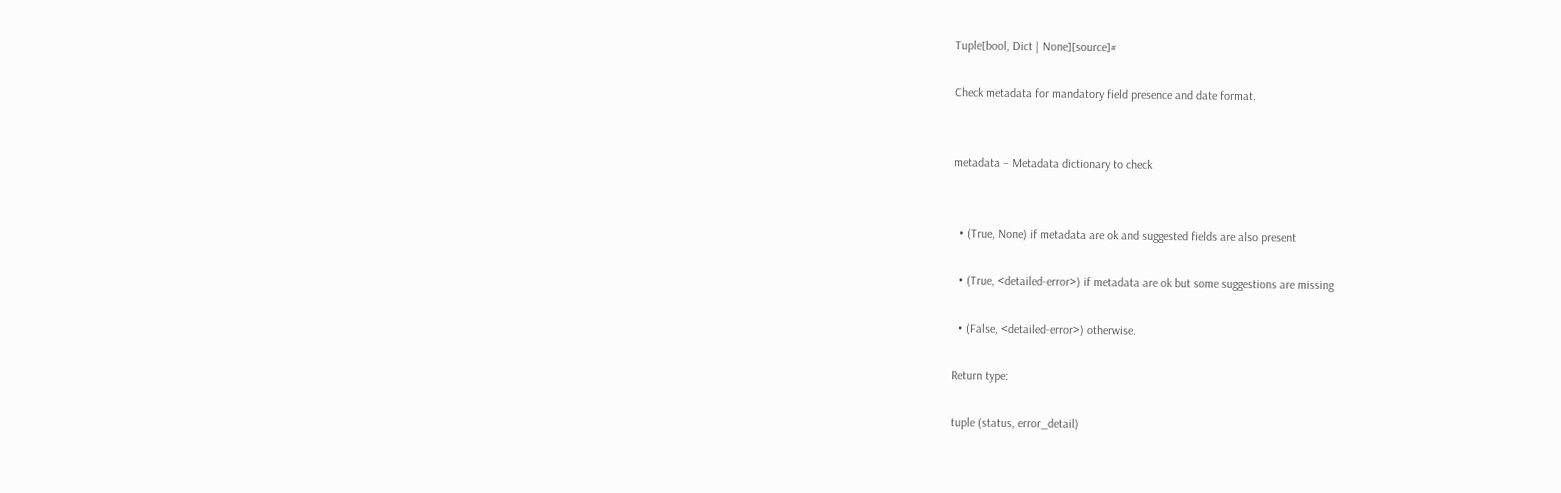Tuple[bool, Dict | None][source]#

Check metadata for mandatory field presence and date format.


metadata – Metadata dictionary to check


  • (True, None) if metadata are ok and suggested fields are also present

  • (True, <detailed-error>) if metadata are ok but some suggestions are missing

  • (False, <detailed-error>) otherwise.

Return type:

tuple (status, error_detail)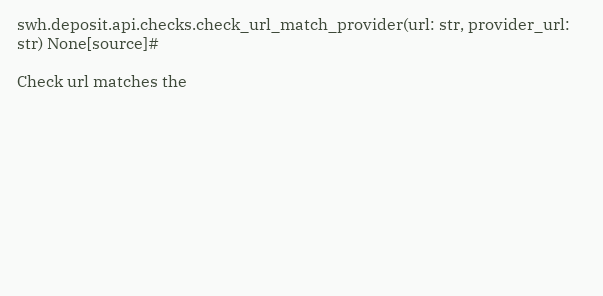swh.deposit.api.checks.check_url_match_provider(url: str, provider_url: str) None[source]#

Check url matches the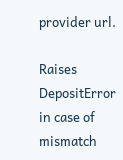provider url.

Raises DepositError in case of mismatch